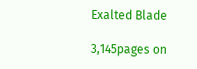Exalted Blade

3,145pages on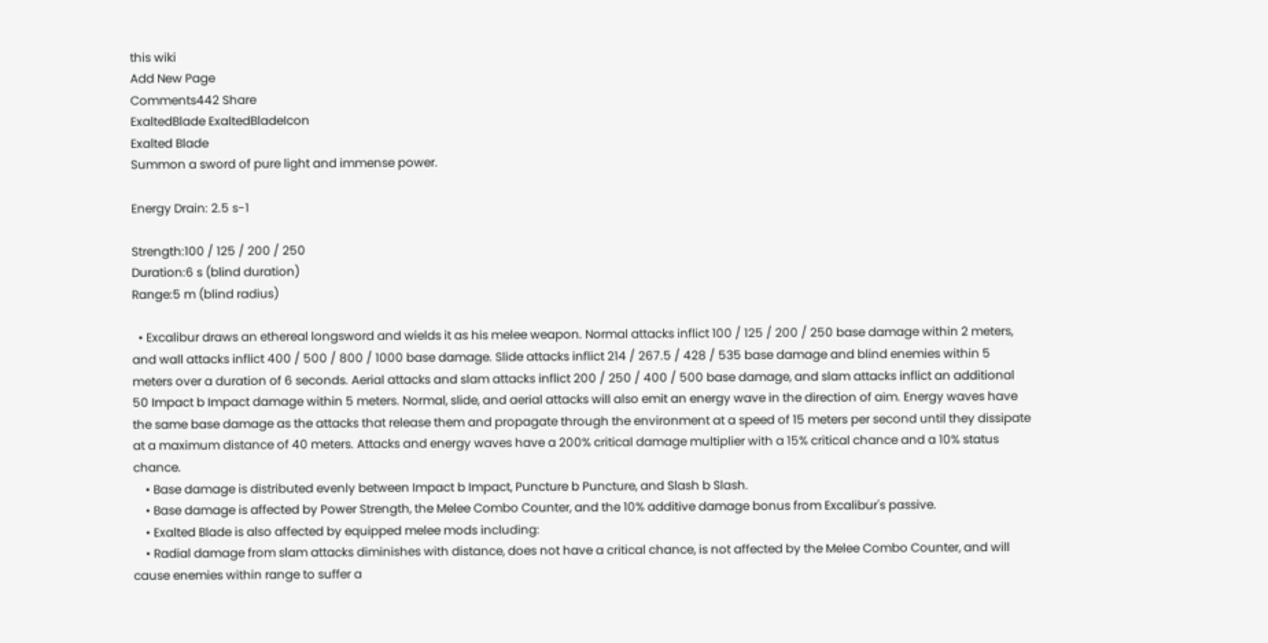this wiki
Add New Page
Comments442 Share
ExaltedBlade ExaltedBladeIcon
Exalted Blade
Summon a sword of pure light and immense power.

Energy Drain: 2.5 s-1

Strength:100 / 125 / 200 / 250
Duration:6 s (blind duration)
Range:5 m (blind radius)

  • Excalibur draws an ethereal longsword and wields it as his melee weapon. Normal attacks inflict 100 / 125 / 200 / 250 base damage within 2 meters, and wall attacks inflict 400 / 500 / 800 / 1000 base damage. Slide attacks inflict 214 / 267.5 / 428 / 535 base damage and blind enemies within 5 meters over a duration of 6 seconds. Aerial attacks and slam attacks inflict 200 / 250 / 400 / 500 base damage, and slam attacks inflict an additional 50 Impact b Impact damage within 5 meters. Normal, slide, and aerial attacks will also emit an energy wave in the direction of aim. Energy waves have the same base damage as the attacks that release them and propagate through the environment at a speed of 15 meters per second until they dissipate at a maximum distance of 40 meters. Attacks and energy waves have a 200% critical damage multiplier with a 15% critical chance and a 10% status chance.
    • Base damage is distributed evenly between Impact b Impact, Puncture b Puncture, and Slash b Slash.
    • Base damage is affected by Power Strength, the Melee Combo Counter, and the 10% additive damage bonus from Excalibur's passive.
    • Exalted Blade is also affected by equipped melee mods including:
    • Radial damage from slam attacks diminishes with distance, does not have a critical chance, is not affected by the Melee Combo Counter, and will cause enemies within range to suffer a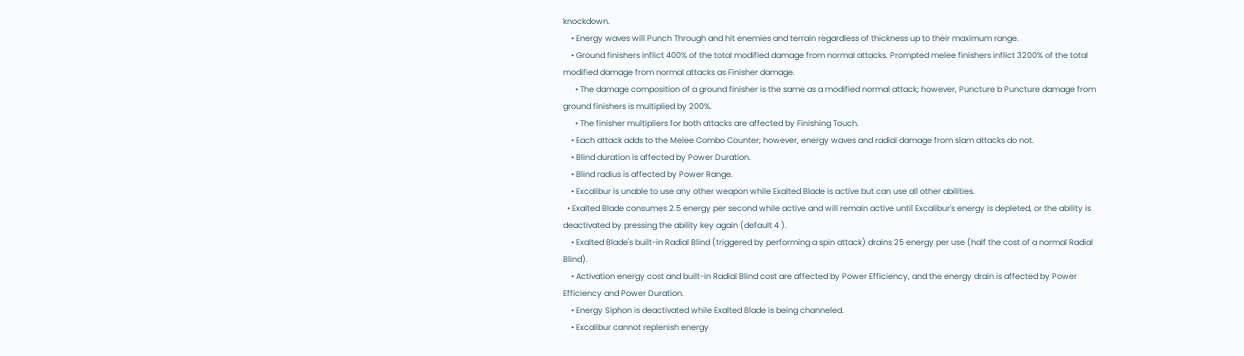knockdown.
    • Energy waves will Punch Through and hit enemies and terrain regardless of thickness up to their maximum range.
    • Ground finishers inflict 400% of the total modified damage from normal attacks. Prompted melee finishers inflict 3200% of the total modified damage from normal attacks as Finisher damage.
      • The damage composition of a ground finisher is the same as a modified normal attack; however, Puncture b Puncture damage from ground finishers is multiplied by 200%.
      • The finisher multipliers for both attacks are affected by Finishing Touch.
    • Each attack adds to the Melee Combo Counter; however, energy waves and radial damage from slam attacks do not.
    • Blind duration is affected by Power Duration.
    • Blind radius is affected by Power Range.
    • Excalibur is unable to use any other weapon while Exalted Blade is active but can use all other abilities.
  • Exalted Blade consumes 2.5 energy per second while active and will remain active until Excalibur's energy is depleted, or the ability is deactivated by pressing the ability key again (default 4 ).
    • Exalted Blade's built-in Radial Blind (triggered by performing a spin attack) drains 25 energy per use (half the cost of a normal Radial Blind).
    • Activation energy cost and built-in Radial Blind cost are affected by Power Efficiency, and the energy drain is affected by Power Efficiency and Power Duration.
    • Energy Siphon is deactivated while Exalted Blade is being channeled.
    • Excalibur cannot replenish energy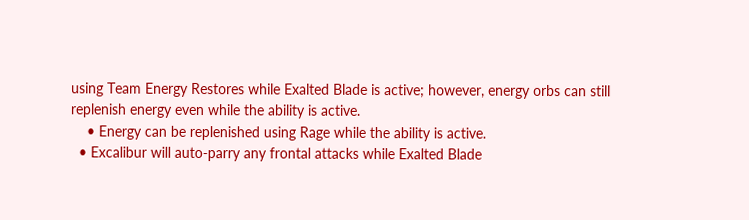using Team Energy Restores while Exalted Blade is active; however, energy orbs can still replenish energy even while the ability is active.
    • Energy can be replenished using Rage while the ability is active.
  • Excalibur will auto-parry any frontal attacks while Exalted Blade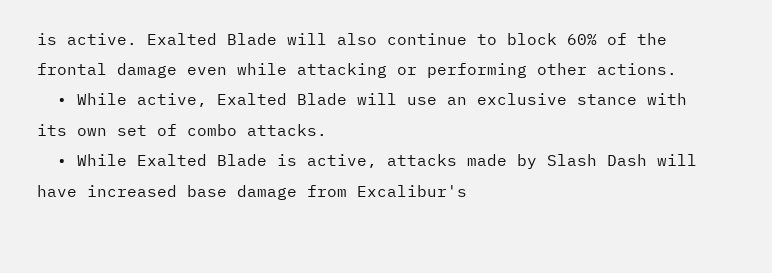is active. Exalted Blade will also continue to block 60% of the frontal damage even while attacking or performing other actions.
  • While active, Exalted Blade will use an exclusive stance with its own set of combo attacks.
  • While Exalted Blade is active, attacks made by Slash Dash will have increased base damage from Excalibur's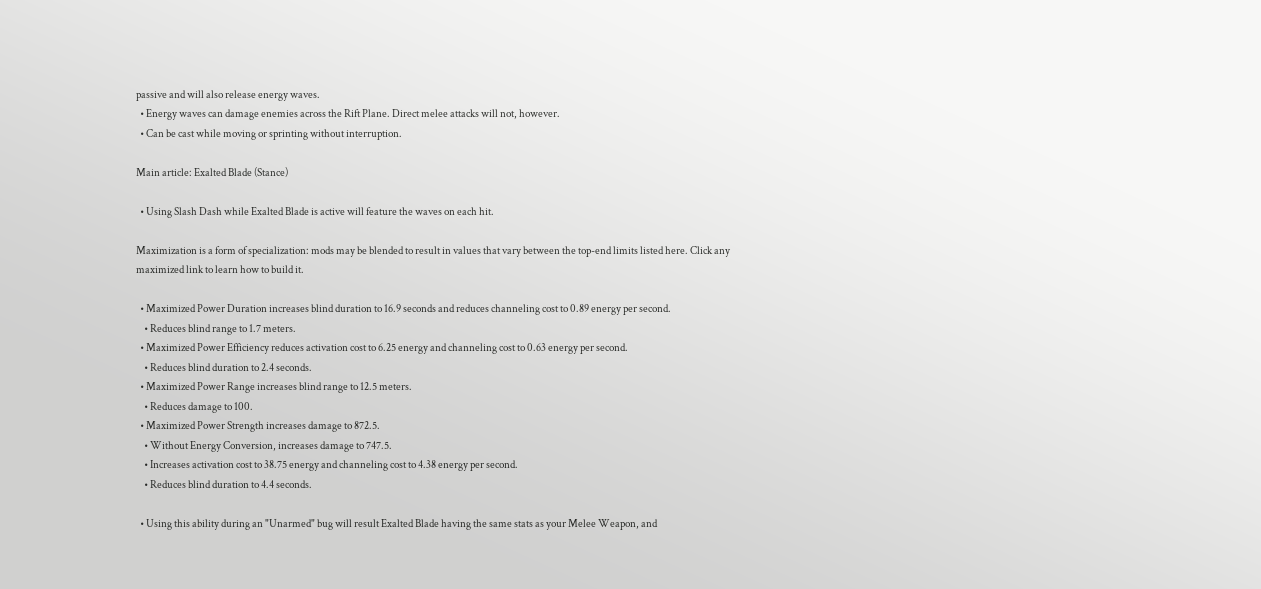passive and will also release energy waves.
  • Energy waves can damage enemies across the Rift Plane. Direct melee attacks will not, however.
  • Can be cast while moving or sprinting without interruption.

Main article: Exalted Blade (Stance)

  • Using Slash Dash while Exalted Blade is active will feature the waves on each hit.

Maximization is a form of specialization: mods may be blended to result in values that vary between the top-end limits listed here. Click any maximized link to learn how to build it.

  • Maximized Power Duration increases blind duration to 16.9 seconds and reduces channeling cost to 0.89 energy per second.
    • Reduces blind range to 1.7 meters.
  • Maximized Power Efficiency reduces activation cost to 6.25 energy and channeling cost to 0.63 energy per second.
    • Reduces blind duration to 2.4 seconds.
  • Maximized Power Range increases blind range to 12.5 meters.
    • Reduces damage to 100.
  • Maximized Power Strength increases damage to 872.5.
    • Without Energy Conversion, increases damage to 747.5.
    • Increases activation cost to 38.75 energy and channeling cost to 4.38 energy per second.
    • Reduces blind duration to 4.4 seconds.

  • Using this ability during an "Unarmed" bug will result Exalted Blade having the same stats as your Melee Weapon, and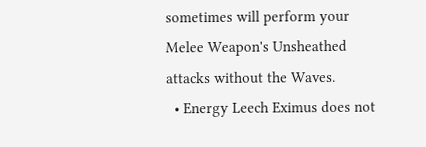sometimes will perform your Melee Weapon's Unsheathed attacks without the Waves.
  • Energy Leech Eximus does not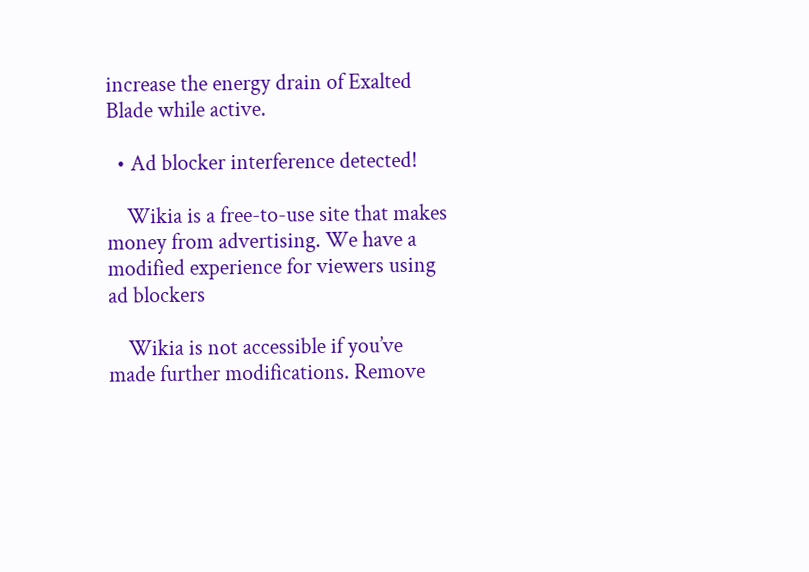increase the energy drain of Exalted Blade while active.

  • Ad blocker interference detected!

    Wikia is a free-to-use site that makes money from advertising. We have a modified experience for viewers using ad blockers

    Wikia is not accessible if you’ve made further modifications. Remove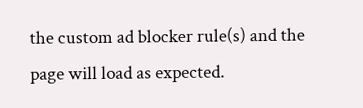the custom ad blocker rule(s) and the page will load as expected.